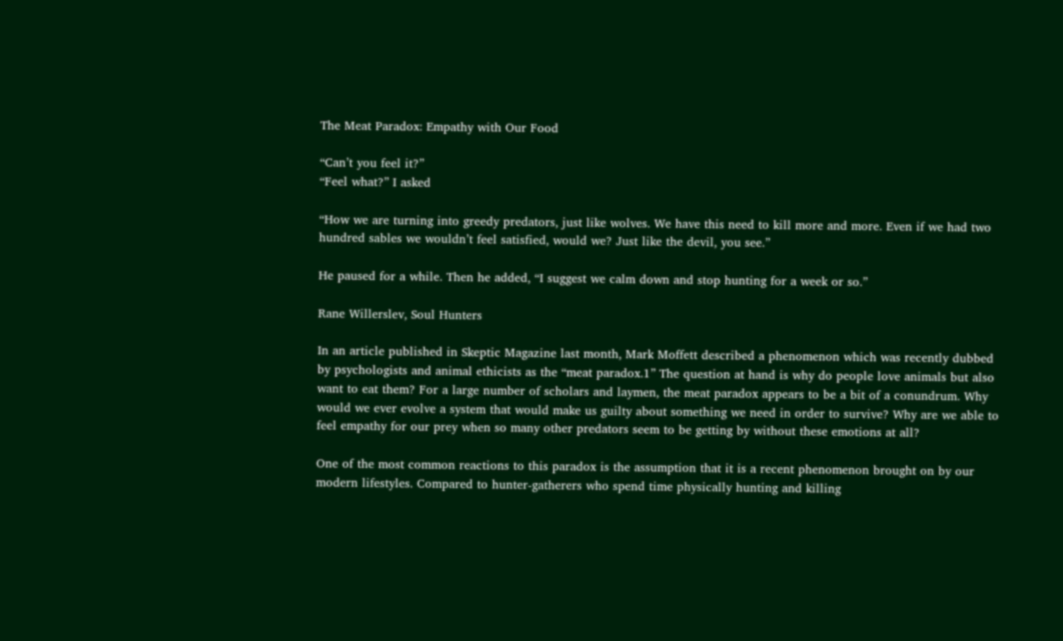The Meat Paradox: Empathy with Our Food

“Can’t you feel it?”
“Feel what?” I asked

“How we are turning into greedy predators, just like wolves. We have this need to kill more and more. Even if we had two hundred sables we wouldn’t feel satisfied, would we? Just like the devil, you see.”

He paused for a while. Then he added, “I suggest we calm down and stop hunting for a week or so.”

Rane Willerslev, Soul Hunters

In an article published in Skeptic Magazine last month, Mark Moffett described a phenomenon which was recently dubbed by psychologists and animal ethicists as the “meat paradox.1” The question at hand is why do people love animals but also want to eat them? For a large number of scholars and laymen, the meat paradox appears to be a bit of a conundrum. Why would we ever evolve a system that would make us guilty about something we need in order to survive? Why are we able to feel empathy for our prey when so many other predators seem to be getting by without these emotions at all?

One of the most common reactions to this paradox is the assumption that it is a recent phenomenon brought on by our modern lifestyles. Compared to hunter-gatherers who spend time physically hunting and killing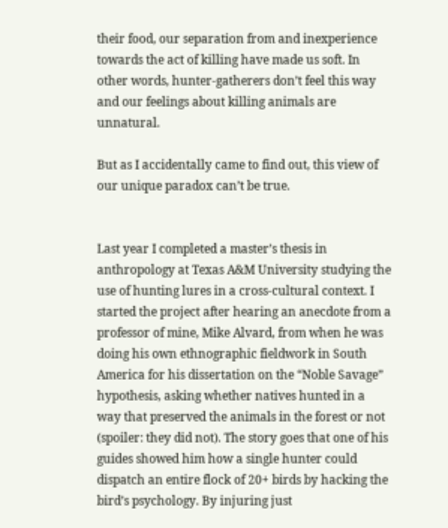their food, our separation from and inexperience towards the act of killing have made us soft. In other words, hunter-gatherers don’t feel this way and our feelings about killing animals are unnatural.

But as I accidentally came to find out, this view of our unique paradox can’t be true.


Last year I completed a master’s thesis in anthropology at Texas A&M University studying the use of hunting lures in a cross-cultural context. I started the project after hearing an anecdote from a professor of mine, Mike Alvard, from when he was doing his own ethnographic fieldwork in South America for his dissertation on the “Noble Savage” hypothesis, asking whether natives hunted in a way that preserved the animals in the forest or not (spoiler: they did not). The story goes that one of his guides showed him how a single hunter could dispatch an entire flock of 20+ birds by hacking the bird’s psychology. By injuring just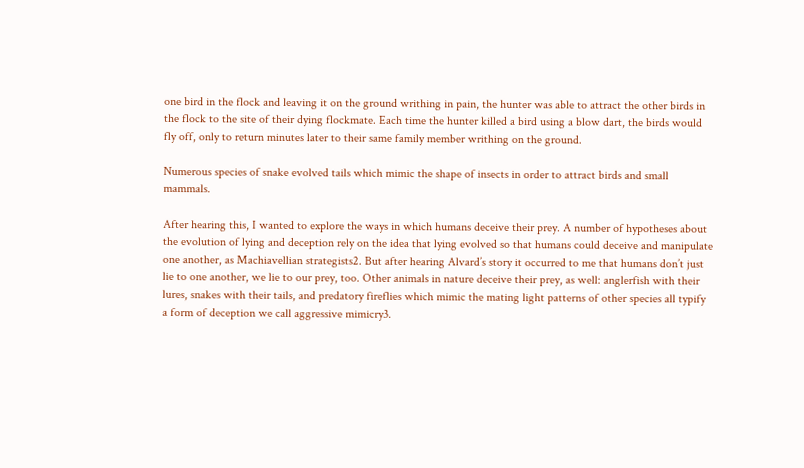one bird in the flock and leaving it on the ground writhing in pain, the hunter was able to attract the other birds in the flock to the site of their dying flockmate. Each time the hunter killed a bird using a blow dart, the birds would fly off, only to return minutes later to their same family member writhing on the ground.

Numerous species of snake evolved tails which mimic the shape of insects in order to attract birds and small mammals.

After hearing this, I wanted to explore the ways in which humans deceive their prey. A number of hypotheses about the evolution of lying and deception rely on the idea that lying evolved so that humans could deceive and manipulate one another, as Machiavellian strategists2. But after hearing Alvard’s story it occurred to me that humans don’t just lie to one another, we lie to our prey, too. Other animals in nature deceive their prey, as well: anglerfish with their lures, snakes with their tails, and predatory fireflies which mimic the mating light patterns of other species all typify a form of deception we call aggressive mimicry3.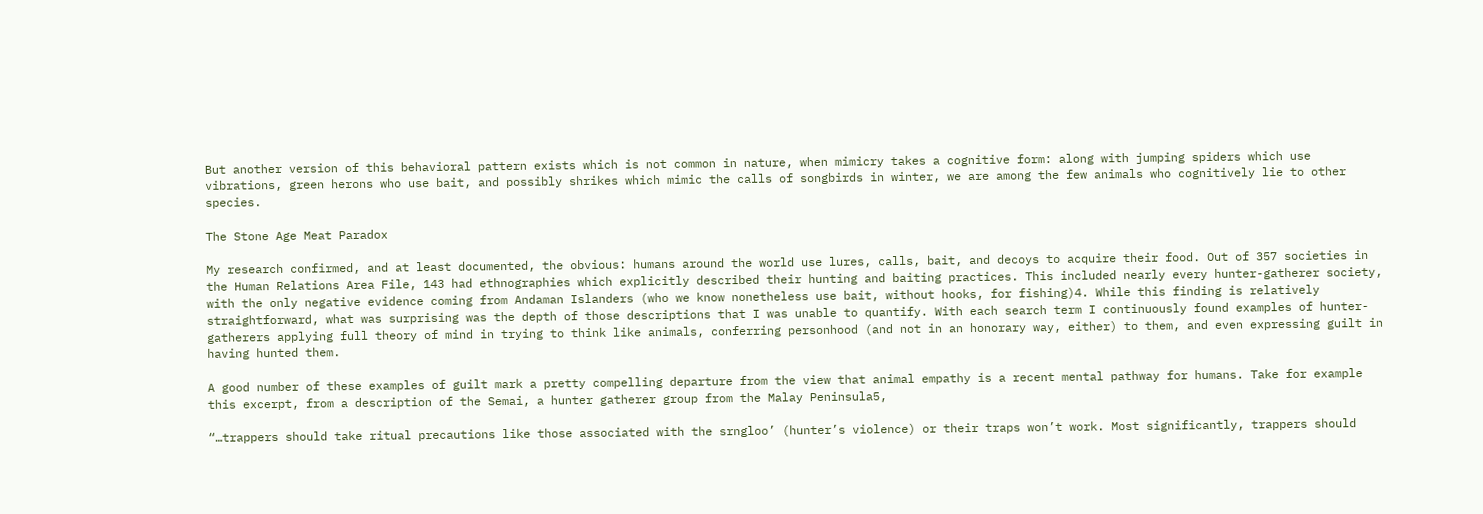But another version of this behavioral pattern exists which is not common in nature, when mimicry takes a cognitive form: along with jumping spiders which use vibrations, green herons who use bait, and possibly shrikes which mimic the calls of songbirds in winter, we are among the few animals who cognitively lie to other species.

The Stone Age Meat Paradox

My research confirmed, and at least documented, the obvious: humans around the world use lures, calls, bait, and decoys to acquire their food. Out of 357 societies in the Human Relations Area File, 143 had ethnographies which explicitly described their hunting and baiting practices. This included nearly every hunter-gatherer society, with the only negative evidence coming from Andaman Islanders (who we know nonetheless use bait, without hooks, for fishing)4. While this finding is relatively straightforward, what was surprising was the depth of those descriptions that I was unable to quantify. With each search term I continuously found examples of hunter-gatherers applying full theory of mind in trying to think like animals, conferring personhood (and not in an honorary way, either) to them, and even expressing guilt in having hunted them.

A good number of these examples of guilt mark a pretty compelling departure from the view that animal empathy is a recent mental pathway for humans. Take for example this excerpt, from a description of the Semai, a hunter gatherer group from the Malay Peninsula5,

“…trappers should take ritual precautions like those associated with the srngloo’ (hunter’s violence) or their traps won’t work. Most significantly, trappers should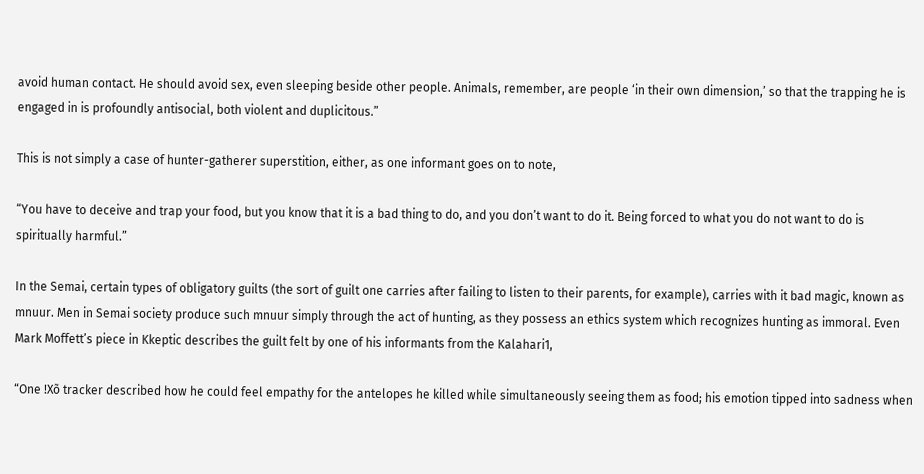avoid human contact. He should avoid sex, even sleeping beside other people. Animals, remember, are people ‘in their own dimension,’ so that the trapping he is engaged in is profoundly antisocial, both violent and duplicitous.”

This is not simply a case of hunter-gatherer superstition, either, as one informant goes on to note,

“You have to deceive and trap your food, but you know that it is a bad thing to do, and you don’t want to do it. Being forced to what you do not want to do is spiritually harmful.”

In the Semai, certain types of obligatory guilts (the sort of guilt one carries after failing to listen to their parents, for example), carries with it bad magic, known as mnuur. Men in Semai society produce such mnuur simply through the act of hunting, as they possess an ethics system which recognizes hunting as immoral. Even Mark Moffett’s piece in Kkeptic describes the guilt felt by one of his informants from the Kalahari1,

“One !Xõ tracker described how he could feel empathy for the antelopes he killed while simultaneously seeing them as food; his emotion tipped into sadness when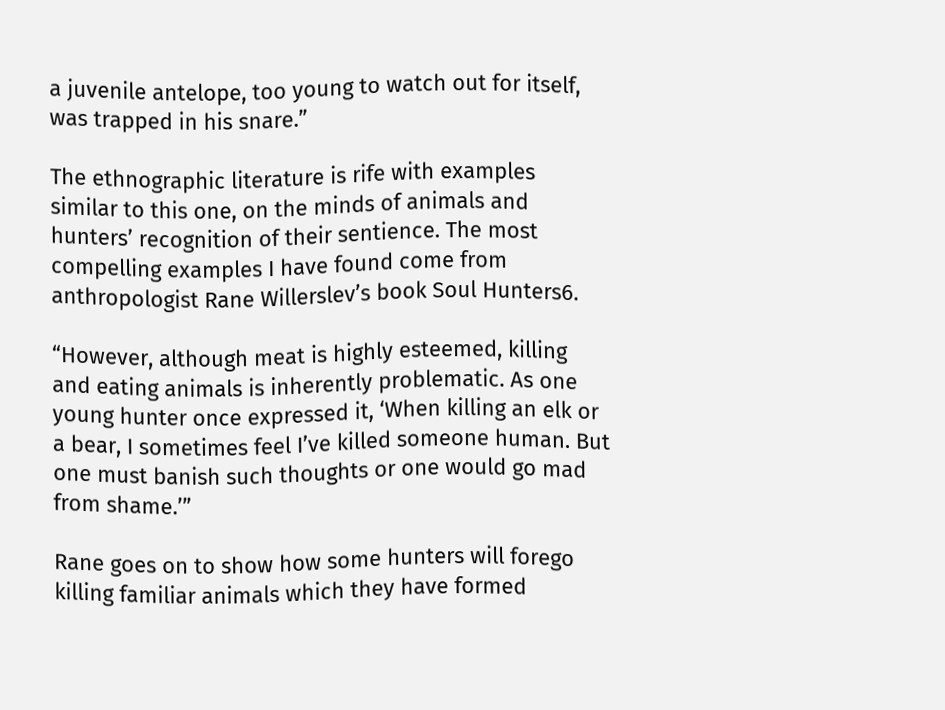a juvenile antelope, too young to watch out for itself, was trapped in his snare.”

The ethnographic literature is rife with examples similar to this one, on the minds of animals and hunters’ recognition of their sentience. The most compelling examples I have found come from anthropologist Rane Willerslev’s book Soul Hunters6.

“However, although meat is highly esteemed, killing and eating animals is inherently problematic. As one young hunter once expressed it, ‘When killing an elk or a bear, I sometimes feel I’ve killed someone human. But one must banish such thoughts or one would go mad from shame.’”

Rane goes on to show how some hunters will forego killing familiar animals which they have formed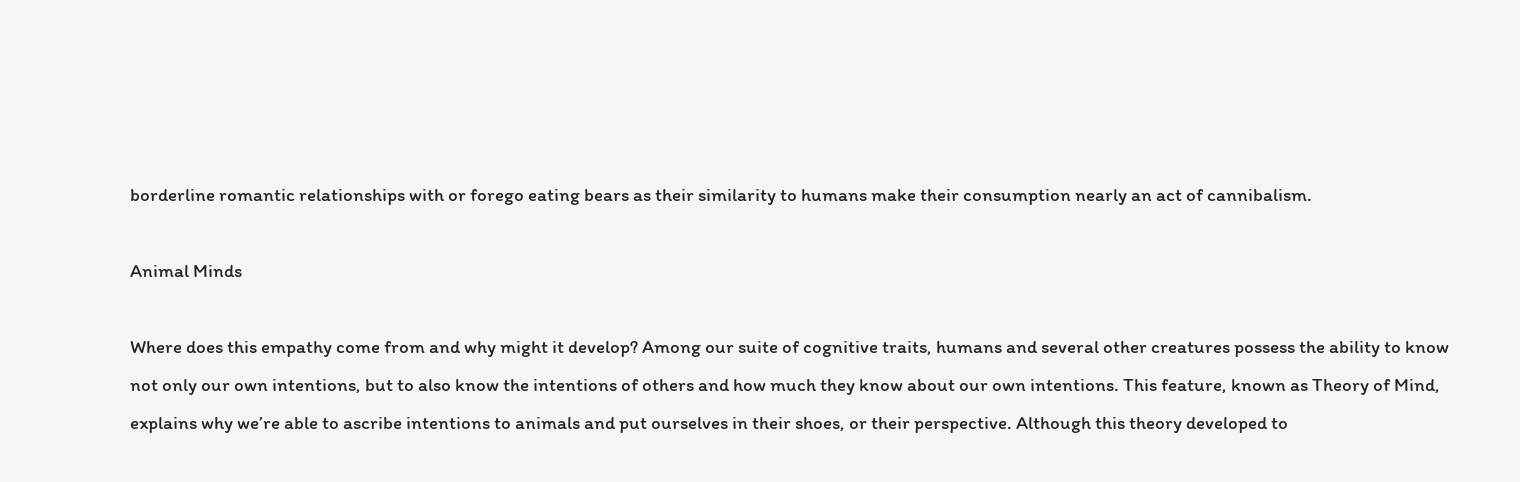borderline romantic relationships with or forego eating bears as their similarity to humans make their consumption nearly an act of cannibalism.

Animal Minds

Where does this empathy come from and why might it develop? Among our suite of cognitive traits, humans and several other creatures possess the ability to know not only our own intentions, but to also know the intentions of others and how much they know about our own intentions. This feature, known as Theory of Mind, explains why we’re able to ascribe intentions to animals and put ourselves in their shoes, or their perspective. Although this theory developed to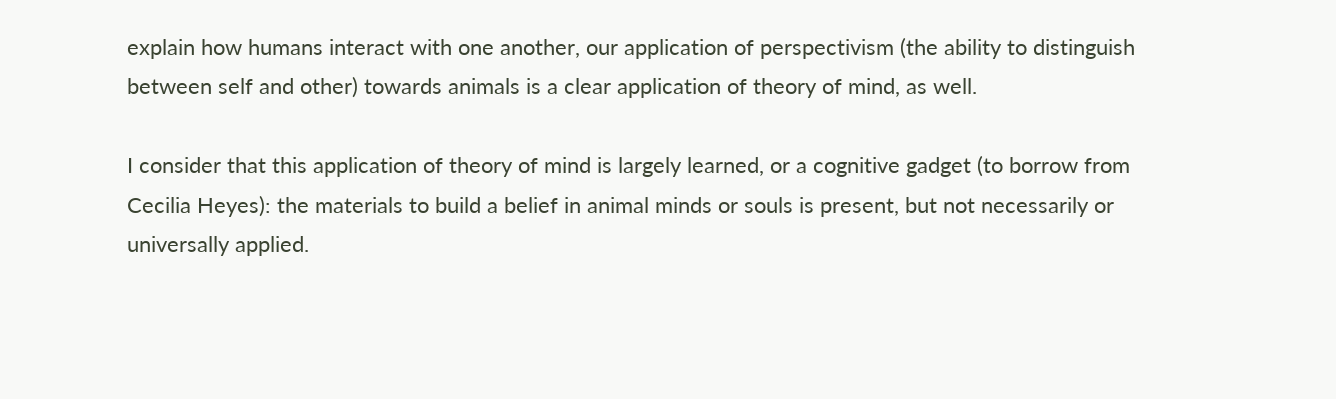explain how humans interact with one another, our application of perspectivism (the ability to distinguish between self and other) towards animals is a clear application of theory of mind, as well.

I consider that this application of theory of mind is largely learned, or a cognitive gadget (to borrow from Cecilia Heyes): the materials to build a belief in animal minds or souls is present, but not necessarily or universally applied.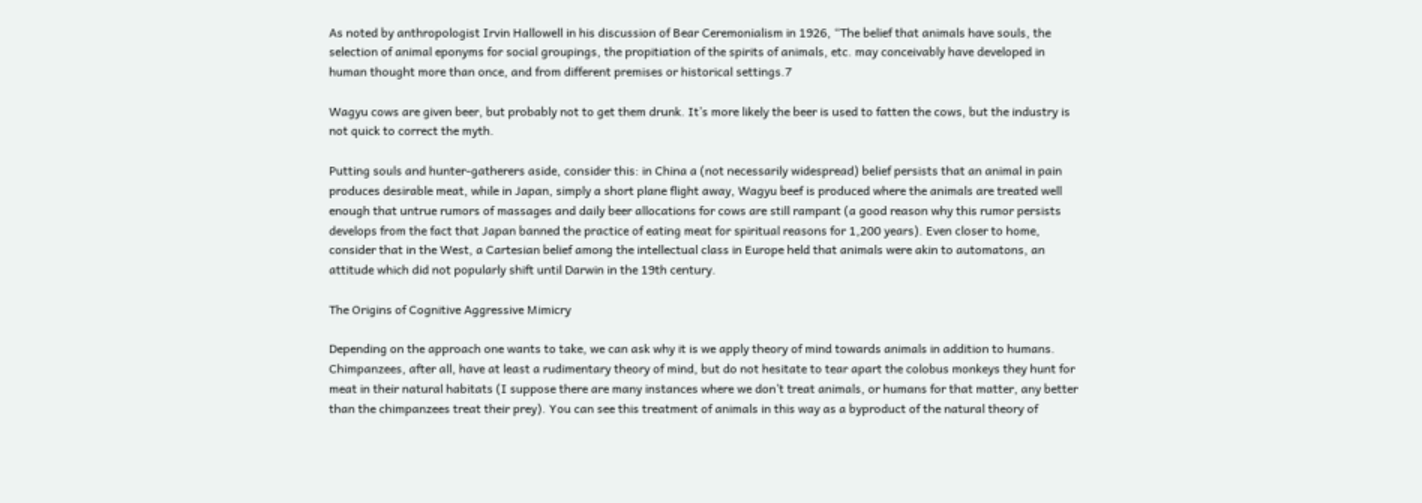As noted by anthropologist Irvin Hallowell in his discussion of Bear Ceremonialism in 1926, “The belief that animals have souls, the selection of animal eponyms for social groupings, the propitiation of the spirits of animals, etc. may conceivably have developed in human thought more than once, and from different premises or historical settings.7

Wagyu cows are given beer, but probably not to get them drunk. It’s more likely the beer is used to fatten the cows, but the industry is not quick to correct the myth.

Putting souls and hunter-gatherers aside, consider this: in China a (not necessarily widespread) belief persists that an animal in pain produces desirable meat, while in Japan, simply a short plane flight away, Wagyu beef is produced where the animals are treated well enough that untrue rumors of massages and daily beer allocations for cows are still rampant (a good reason why this rumor persists develops from the fact that Japan banned the practice of eating meat for spiritual reasons for 1,200 years). Even closer to home, consider that in the West, a Cartesian belief among the intellectual class in Europe held that animals were akin to automatons, an attitude which did not popularly shift until Darwin in the 19th century.

The Origins of Cognitive Aggressive Mimicry

Depending on the approach one wants to take, we can ask why it is we apply theory of mind towards animals in addition to humans. Chimpanzees, after all, have at least a rudimentary theory of mind, but do not hesitate to tear apart the colobus monkeys they hunt for meat in their natural habitats (I suppose there are many instances where we don’t treat animals, or humans for that matter, any better than the chimpanzees treat their prey). You can see this treatment of animals in this way as a byproduct of the natural theory of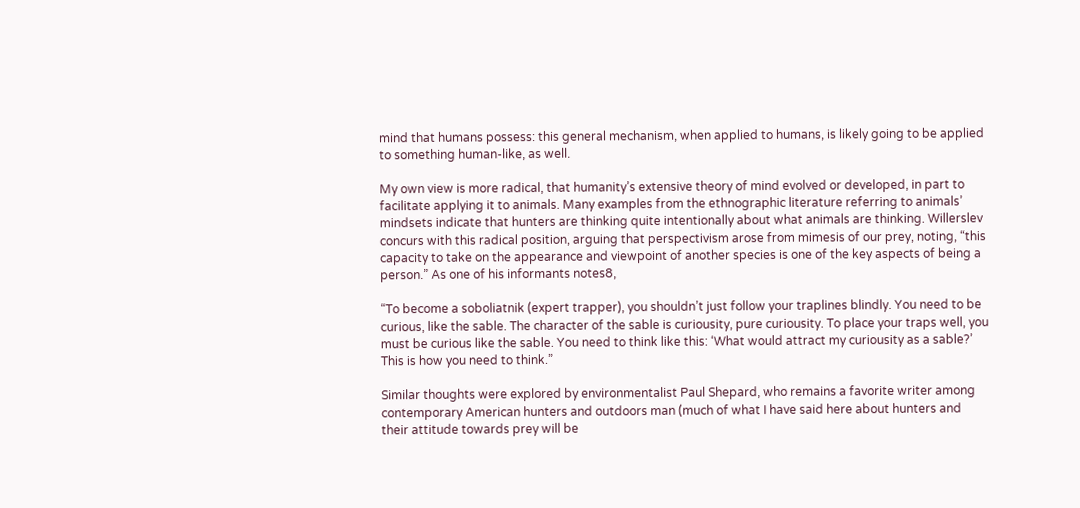mind that humans possess: this general mechanism, when applied to humans, is likely going to be applied to something human-like, as well.

My own view is more radical, that humanity’s extensive theory of mind evolved or developed, in part to facilitate applying it to animals. Many examples from the ethnographic literature referring to animals’ mindsets indicate that hunters are thinking quite intentionally about what animals are thinking. Willerslev concurs with this radical position, arguing that perspectivism arose from mimesis of our prey, noting, “this capacity to take on the appearance and viewpoint of another species is one of the key aspects of being a person.” As one of his informants notes8,

“To become a soboliatnik (expert trapper), you shouldn’t just follow your traplines blindly. You need to be curious, like the sable. The character of the sable is curiousity, pure curiousity. To place your traps well, you must be curious like the sable. You need to think like this: ‘What would attract my curiousity as a sable?’ This is how you need to think.”

Similar thoughts were explored by environmentalist Paul Shepard, who remains a favorite writer among contemporary American hunters and outdoors man (much of what I have said here about hunters and their attitude towards prey will be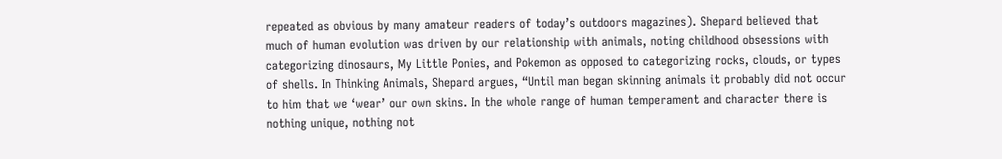repeated as obvious by many amateur readers of today’s outdoors magazines). Shepard believed that much of human evolution was driven by our relationship with animals, noting childhood obsessions with categorizing dinosaurs, My Little Ponies, and Pokemon as opposed to categorizing rocks, clouds, or types of shells. In Thinking Animals, Shepard argues, “Until man began skinning animals it probably did not occur to him that we ‘wear’ our own skins. In the whole range of human temperament and character there is nothing unique, nothing not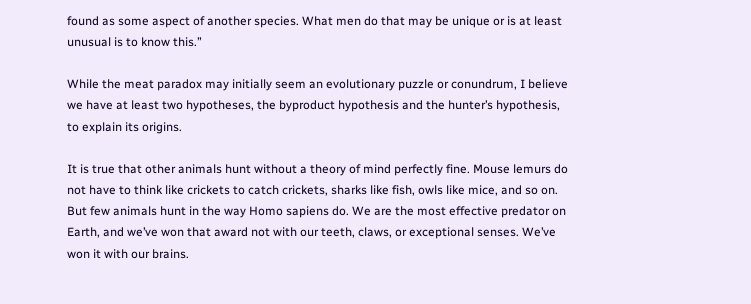found as some aspect of another species. What men do that may be unique or is at least unusual is to know this.”

While the meat paradox may initially seem an evolutionary puzzle or conundrum, I believe we have at least two hypotheses, the byproduct hypothesis and the hunter’s hypothesis, to explain its origins.

It is true that other animals hunt without a theory of mind perfectly fine. Mouse lemurs do not have to think like crickets to catch crickets, sharks like fish, owls like mice, and so on. But few animals hunt in the way Homo sapiens do. We are the most effective predator on Earth, and we’ve won that award not with our teeth, claws, or exceptional senses. We’ve won it with our brains.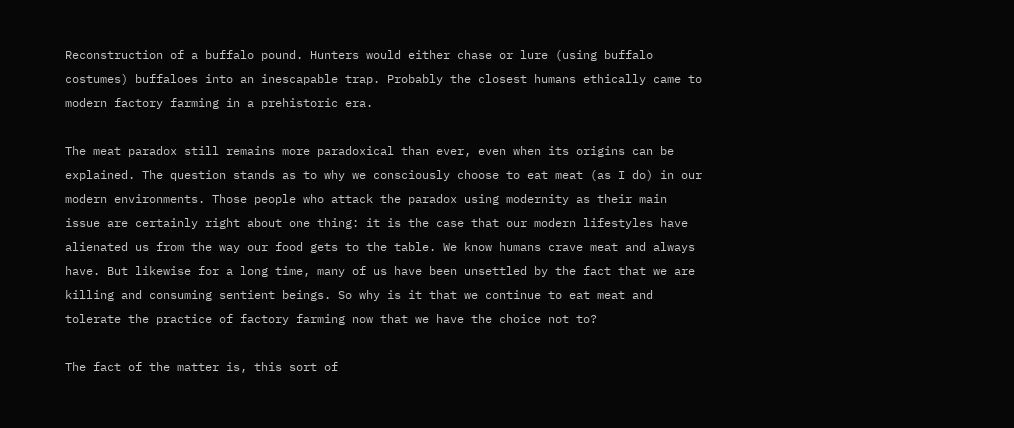Reconstruction of a buffalo pound. Hunters would either chase or lure (using buffalo costumes) buffaloes into an inescapable trap. Probably the closest humans ethically came to modern factory farming in a prehistoric era.

The meat paradox still remains more paradoxical than ever, even when its origins can be explained. The question stands as to why we consciously choose to eat meat (as I do) in our modern environments. Those people who attack the paradox using modernity as their main issue are certainly right about one thing: it is the case that our modern lifestyles have alienated us from the way our food gets to the table. We know humans crave meat and always have. But likewise for a long time, many of us have been unsettled by the fact that we are killing and consuming sentient beings. So why is it that we continue to eat meat and tolerate the practice of factory farming now that we have the choice not to?

The fact of the matter is, this sort of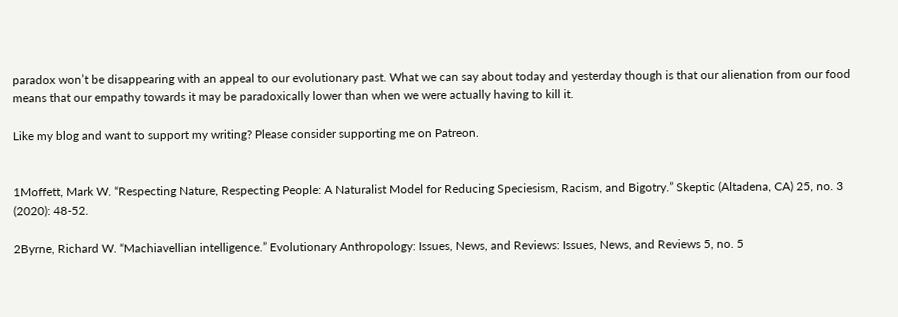paradox won’t be disappearing with an appeal to our evolutionary past. What we can say about today and yesterday though is that our alienation from our food means that our empathy towards it may be paradoxically lower than when we were actually having to kill it.

Like my blog and want to support my writing? Please consider supporting me on Patreon.


1Moffett, Mark W. “Respecting Nature, Respecting People: A Naturalist Model for Reducing Speciesism, Racism, and Bigotry.” Skeptic (Altadena, CA) 25, no. 3 (2020): 48-52.

2Byrne, Richard W. “Machiavellian intelligence.” Evolutionary Anthropology: Issues, News, and Reviews: Issues, News, and Reviews 5, no. 5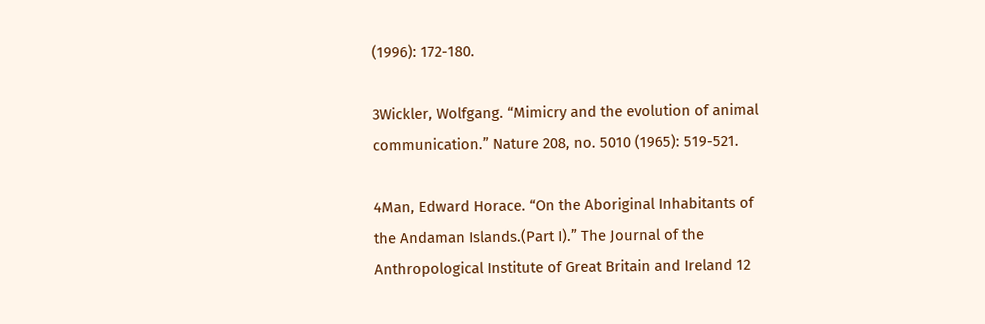(1996): 172-180.

3Wickler, Wolfgang. “Mimicry and the evolution of animal communication.” Nature 208, no. 5010 (1965): 519-521.

4Man, Edward Horace. “On the Aboriginal Inhabitants of the Andaman Islands.(Part I).” The Journal of the Anthropological Institute of Great Britain and Ireland 12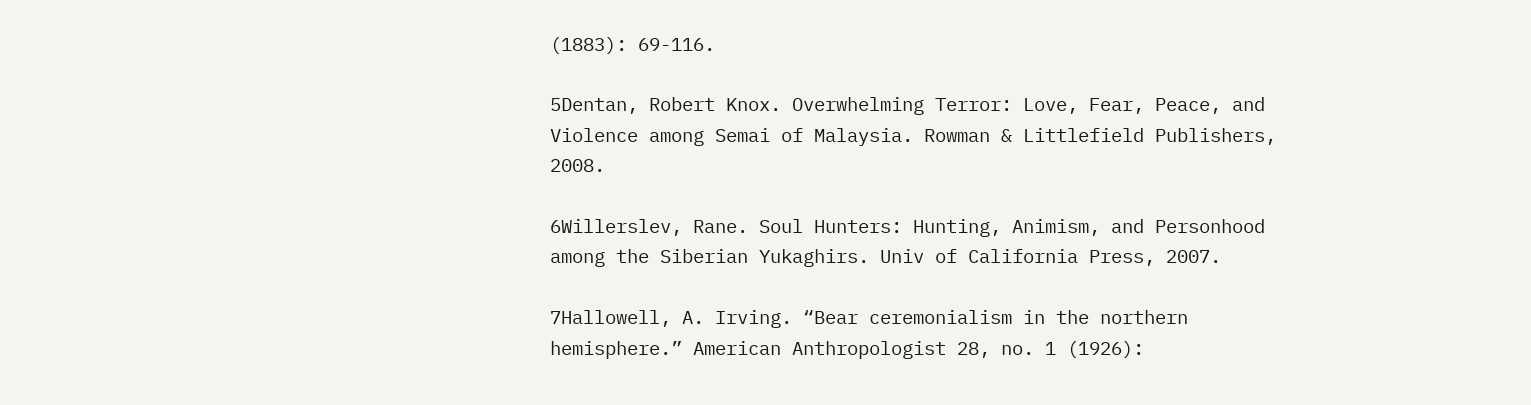(1883): 69-116.

5Dentan, Robert Knox. Overwhelming Terror: Love, Fear, Peace, and Violence among Semai of Malaysia. Rowman & Littlefield Publishers, 2008.

6Willerslev, Rane. Soul Hunters: Hunting, Animism, and Personhood among the Siberian Yukaghirs. Univ of California Press, 2007.

7Hallowell, A. Irving. “Bear ceremonialism in the northern hemisphere.” American Anthropologist 28, no. 1 (1926):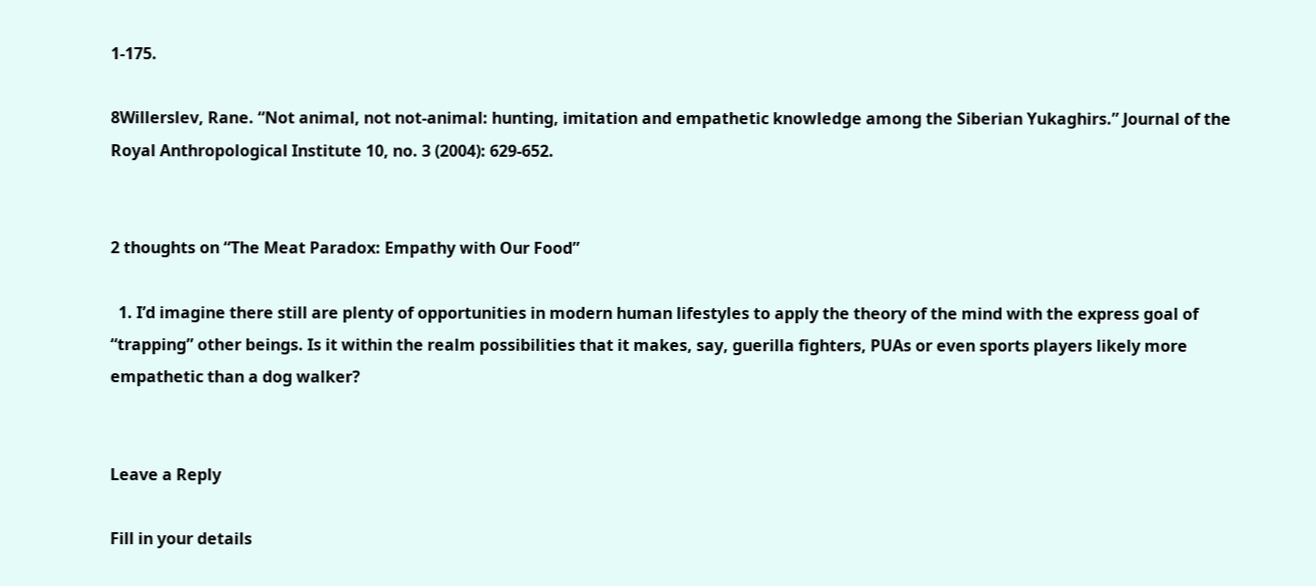1-175.

8Willerslev, Rane. “Not animal, not not‐animal: hunting, imitation and empathetic knowledge among the Siberian Yukaghirs.” Journal of the Royal Anthropological Institute 10, no. 3 (2004): 629-652.


2 thoughts on “The Meat Paradox: Empathy with Our Food”

  1. I’d imagine there still are plenty of opportunities in modern human lifestyles to apply the theory of the mind with the express goal of “trapping” other beings. Is it within the realm possibilities that it makes, say, guerilla fighters, PUAs or even sports players likely more empathetic than a dog walker?


Leave a Reply

Fill in your details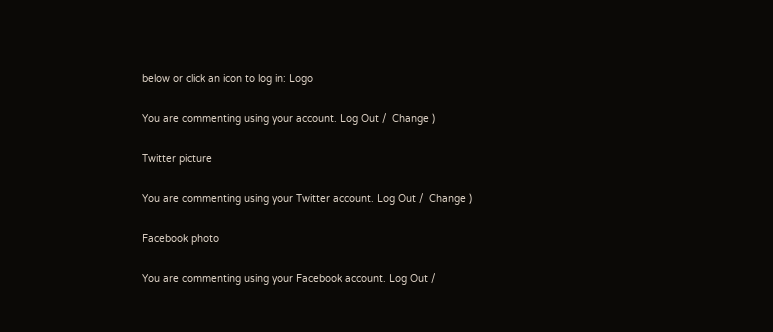below or click an icon to log in: Logo

You are commenting using your account. Log Out /  Change )

Twitter picture

You are commenting using your Twitter account. Log Out /  Change )

Facebook photo

You are commenting using your Facebook account. Log Out /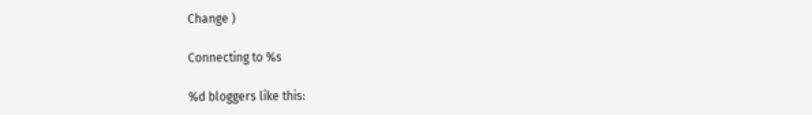Change )

Connecting to %s

%d bloggers like this: